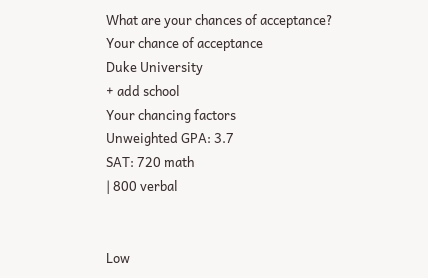What are your chances of acceptance?
Your chance of acceptance
Duke University
+ add school
Your chancing factors
Unweighted GPA: 3.7
SAT: 720 math
| 800 verbal


Low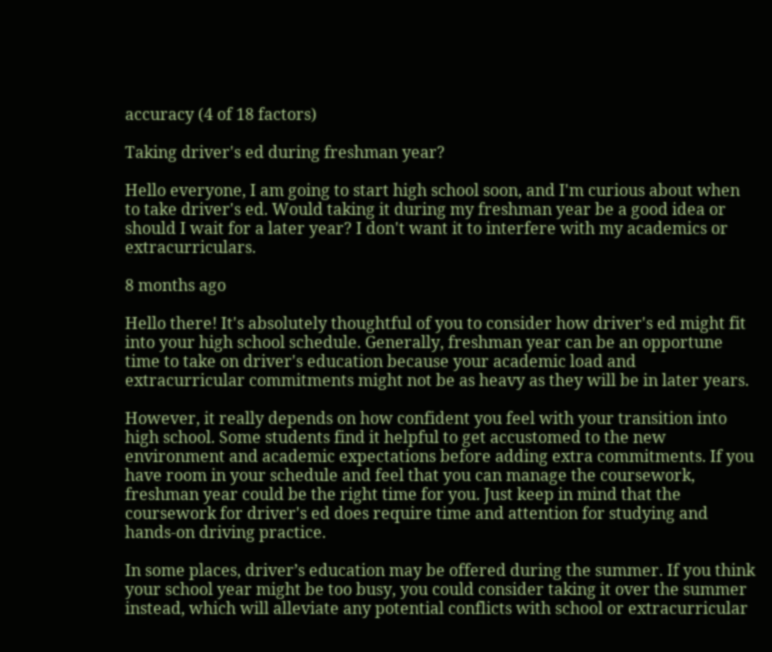accuracy (4 of 18 factors)

Taking driver's ed during freshman year?

Hello everyone, I am going to start high school soon, and I'm curious about when to take driver's ed. Would taking it during my freshman year be a good idea or should I wait for a later year? I don't want it to interfere with my academics or extracurriculars.

8 months ago

Hello there! It's absolutely thoughtful of you to consider how driver's ed might fit into your high school schedule. Generally, freshman year can be an opportune time to take on driver's education because your academic load and extracurricular commitments might not be as heavy as they will be in later years.

However, it really depends on how confident you feel with your transition into high school. Some students find it helpful to get accustomed to the new environment and academic expectations before adding extra commitments. If you have room in your schedule and feel that you can manage the coursework, freshman year could be the right time for you. Just keep in mind that the coursework for driver's ed does require time and attention for studying and hands-on driving practice.

In some places, driver’s education may be offered during the summer. If you think your school year might be too busy, you could consider taking it over the summer instead, which will alleviate any potential conflicts with school or extracurricular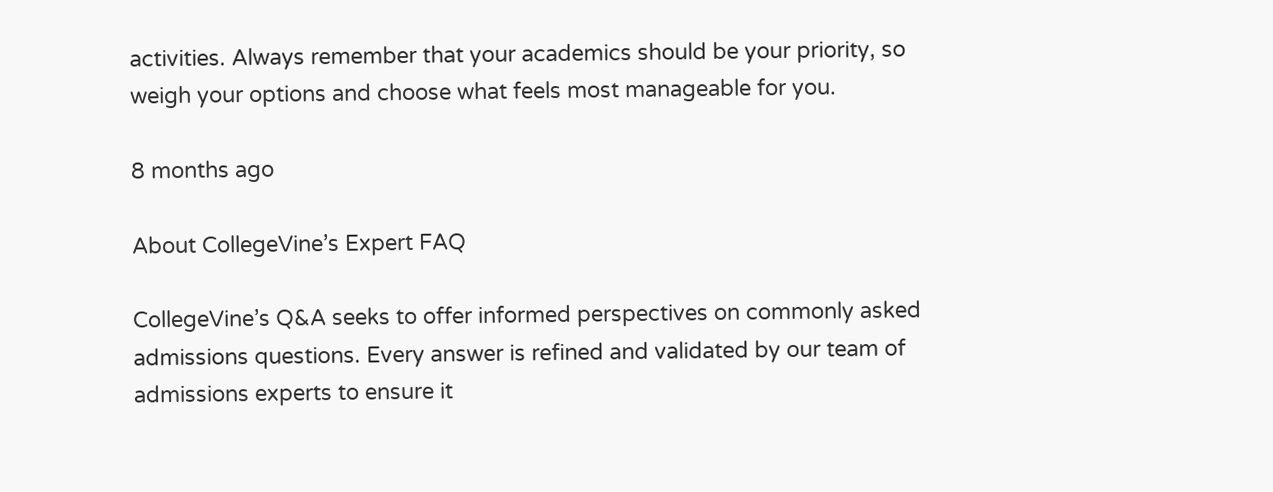activities. Always remember that your academics should be your priority, so weigh your options and choose what feels most manageable for you.

8 months ago

About CollegeVine’s Expert FAQ

CollegeVine’s Q&A seeks to offer informed perspectives on commonly asked admissions questions. Every answer is refined and validated by our team of admissions experts to ensure it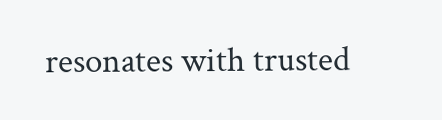resonates with trusted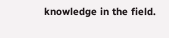knowledge in the field.